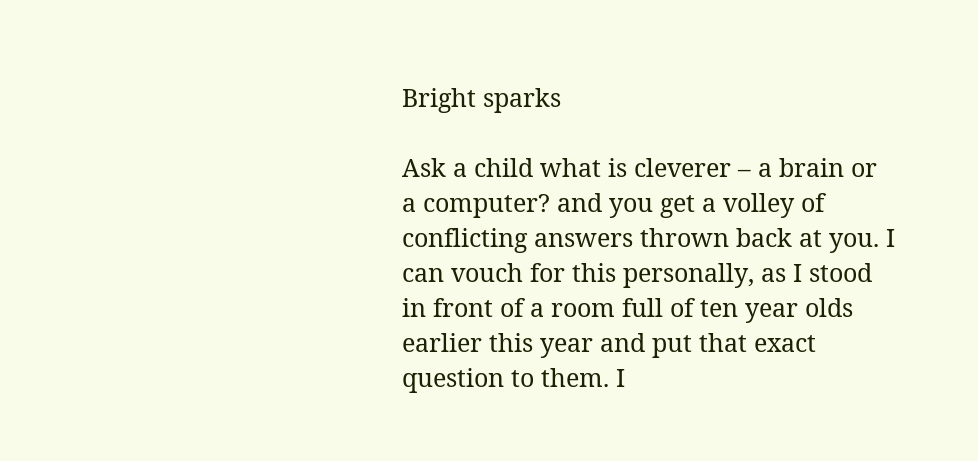Bright sparks

Ask a child what is cleverer – a brain or a computer? and you get a volley of conflicting answers thrown back at you. I can vouch for this personally, as I stood in front of a room full of ten year olds earlier this year and put that exact question to them. I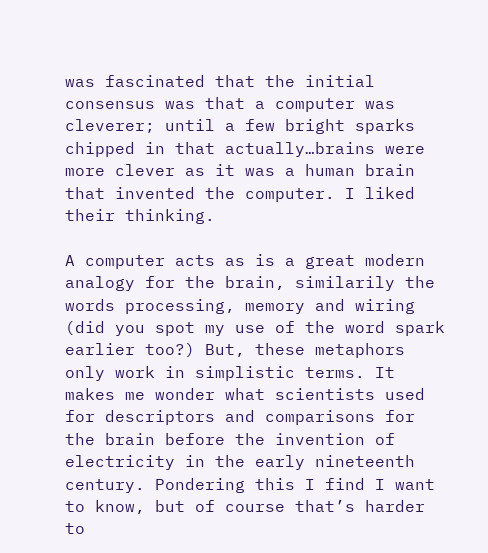was fascinated that the initial consensus was that a computer was cleverer; until a few bright sparks chipped in that actually…brains were more clever as it was a human brain that invented the computer. I liked their thinking.

A computer acts as is a great modern analogy for the brain, similarily the words processing, memory and wiring (did you spot my use of the word spark earlier too?) But, these metaphors only work in simplistic terms. It makes me wonder what scientists used for descriptors and comparisons for the brain before the invention of electricity in the early nineteenth century. Pondering this I find I want to know, but of course that’s harder to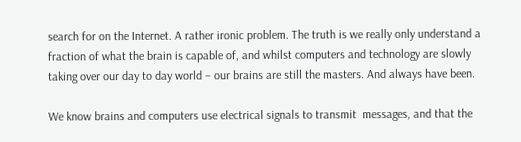search for on the Internet. A rather ironic problem. The truth is we really only understand a fraction of what the brain is capable of, and whilst computers and technology are slowly taking over our day to day world – our brains are still the masters. And always have been.

We know brains and computers use electrical signals to transmit  messages, and that the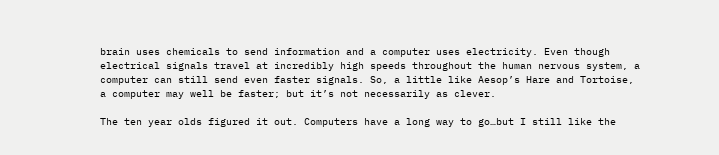brain uses chemicals to send information and a computer uses electricity. Even though electrical signals travel at incredibly high speeds throughout the human nervous system, a computer can still send even faster signals. So, a little like Aesop’s Hare and Tortoise, a computer may well be faster; but it’s not necessarily as clever.

The ten year olds figured it out. Computers have a long way to go…but I still like the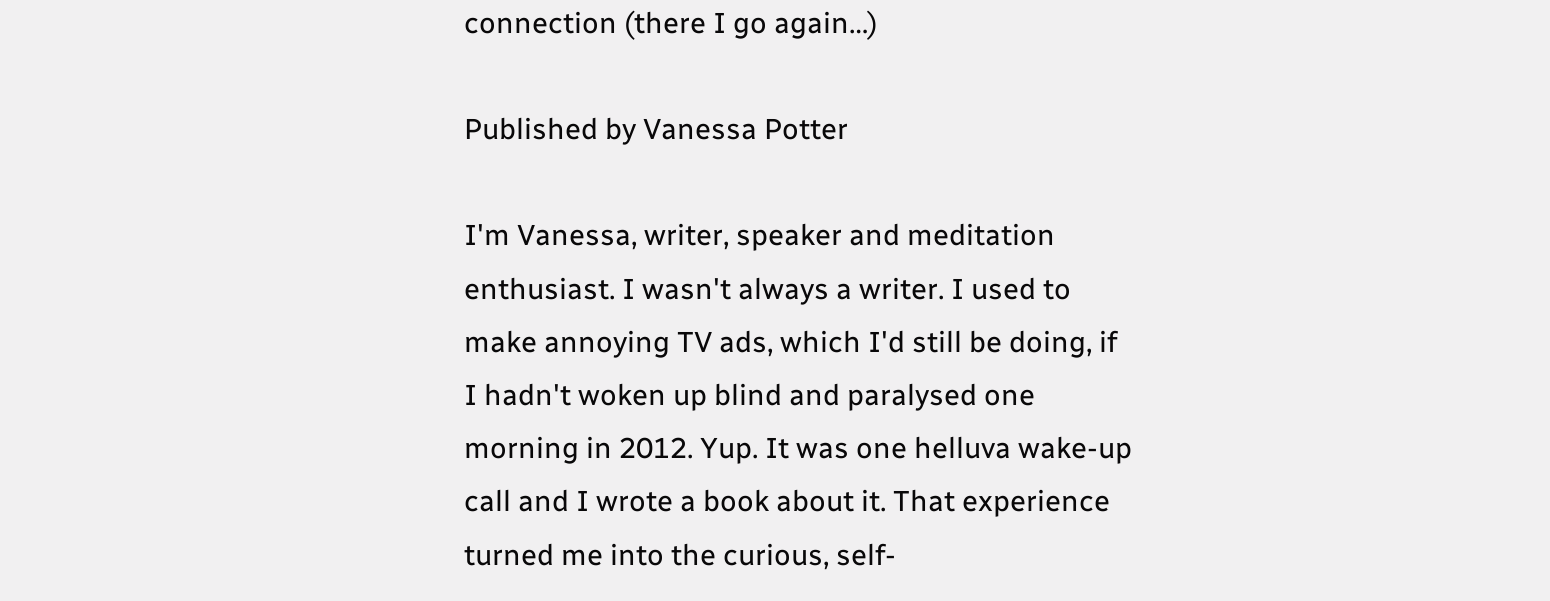connection (there I go again…)

Published by Vanessa Potter

I'm Vanessa, writer, speaker and meditation enthusiast. I wasn't always a writer. I used to make annoying TV ads, which I'd still be doing, if I hadn't woken up blind and paralysed one morning in 2012. Yup. It was one helluva wake-up call and I wrote a book about it. That experience turned me into the curious, self-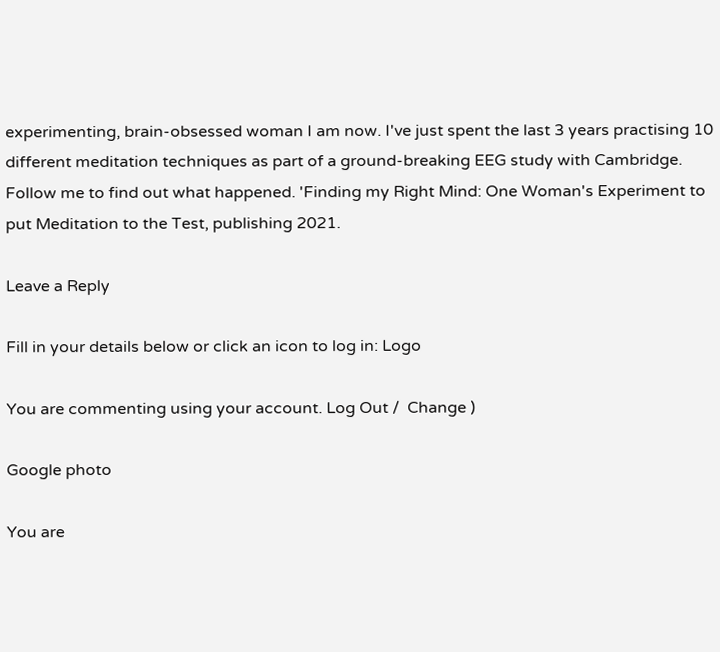experimenting, brain-obsessed woman I am now. I've just spent the last 3 years practising 10 different meditation techniques as part of a ground-breaking EEG study with Cambridge. Follow me to find out what happened. 'Finding my Right Mind: One Woman's Experiment to put Meditation to the Test, publishing 2021.

Leave a Reply

Fill in your details below or click an icon to log in: Logo

You are commenting using your account. Log Out /  Change )

Google photo

You are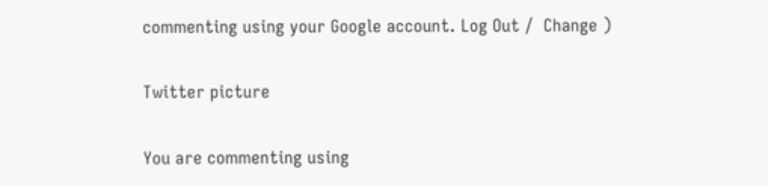commenting using your Google account. Log Out /  Change )

Twitter picture

You are commenting using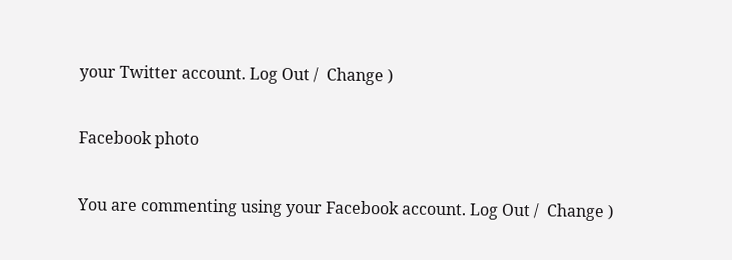your Twitter account. Log Out /  Change )

Facebook photo

You are commenting using your Facebook account. Log Out /  Change )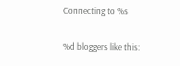Connecting to %s

%d bloggers like this: